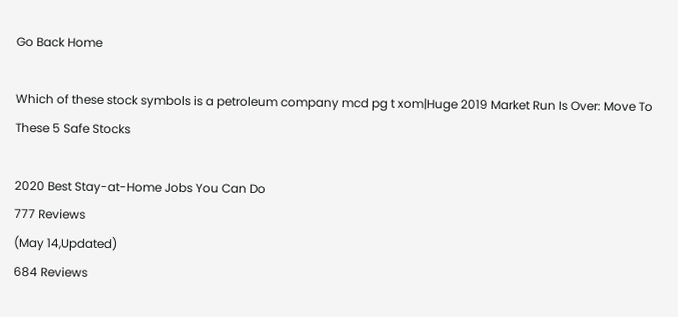Go Back Home

Which of these stock symbols is a petroleum company mcd pg t xom|Huge 2019 Market Run Is Over: Move To These 5 Safe Stocks

2020 Best Stay-at-Home Jobs You Can Do
777 Reviews
(May 14,Updated)
684 Reviews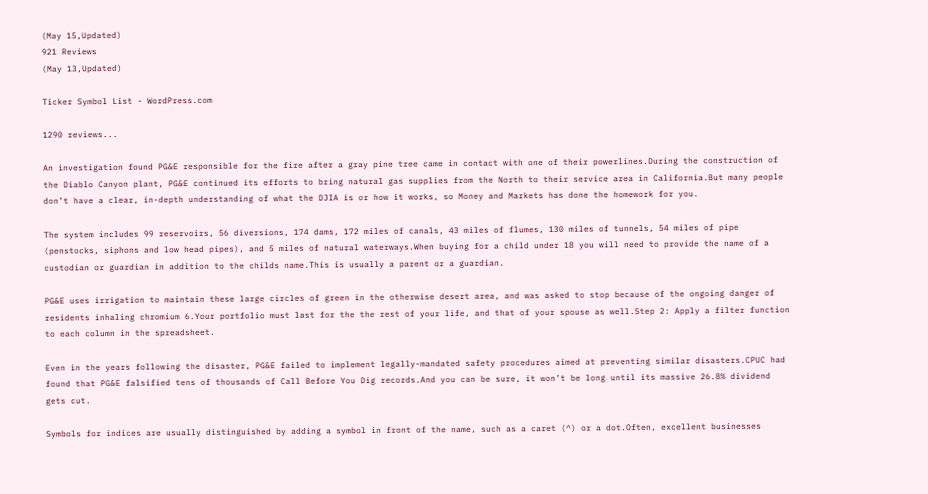(May 15,Updated)
921 Reviews
(May 13,Updated)

Ticker Symbol List - WordPress.com

1290 reviews...

An investigation found PG&E responsible for the fire after a gray pine tree came in contact with one of their powerlines.During the construction of the Diablo Canyon plant, PG&E continued its efforts to bring natural gas supplies from the North to their service area in California.But many people don’t have a clear, in-depth understanding of what the DJIA is or how it works, so Money and Markets has done the homework for you.

The system includes 99 reservoirs, 56 diversions, 174 dams, 172 miles of canals, 43 miles of flumes, 130 miles of tunnels, 54 miles of pipe (penstocks, siphons and low head pipes), and 5 miles of natural waterways.When buying for a child under 18 you will need to provide the name of a custodian or guardian in addition to the childs name.This is usually a parent or a guardian.

PG&E uses irrigation to maintain these large circles of green in the otherwise desert area, and was asked to stop because of the ongoing danger of residents inhaling chromium 6.Your portfolio must last for the the rest of your life, and that of your spouse as well.Step 2: Apply a filter function to each column in the spreadsheet.

Even in the years following the disaster, PG&E failed to implement legally-mandated safety procedures aimed at preventing similar disasters.CPUC had found that PG&E falsified tens of thousands of Call Before You Dig records.And you can be sure, it won’t be long until its massive 26.8% dividend gets cut.

Symbols for indices are usually distinguished by adding a symbol in front of the name, such as a caret (^) or a dot.Often, excellent businesses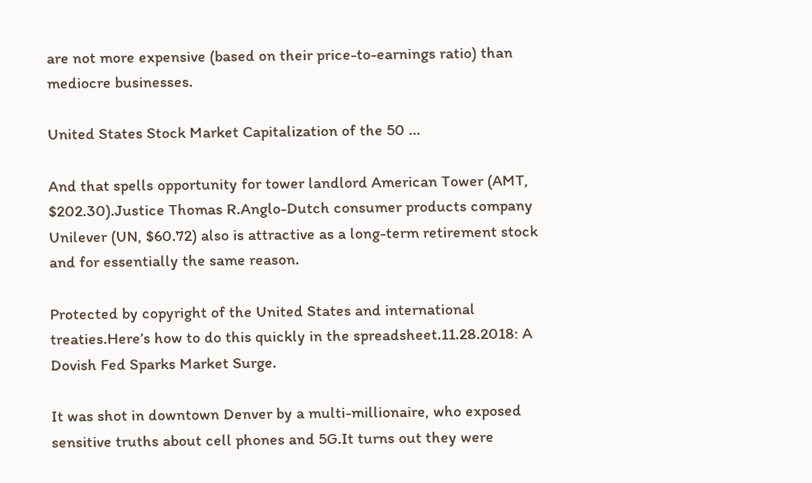are not more expensive (based on their price-to-earnings ratio) than mediocre businesses.

United States Stock Market Capitalization of the 50 ...

And that spells opportunity for tower landlord American Tower (AMT, $202.30).Justice Thomas R.Anglo-Dutch consumer products company Unilever (UN, $60.72) also is attractive as a long-term retirement stock and for essentially the same reason.

Protected by copyright of the United States and international treaties.Here’s how to do this quickly in the spreadsheet.11.28.2018: A Dovish Fed Sparks Market Surge.

It was shot in downtown Denver by a multi-millionaire, who exposed sensitive truths about cell phones and 5G.It turns out they were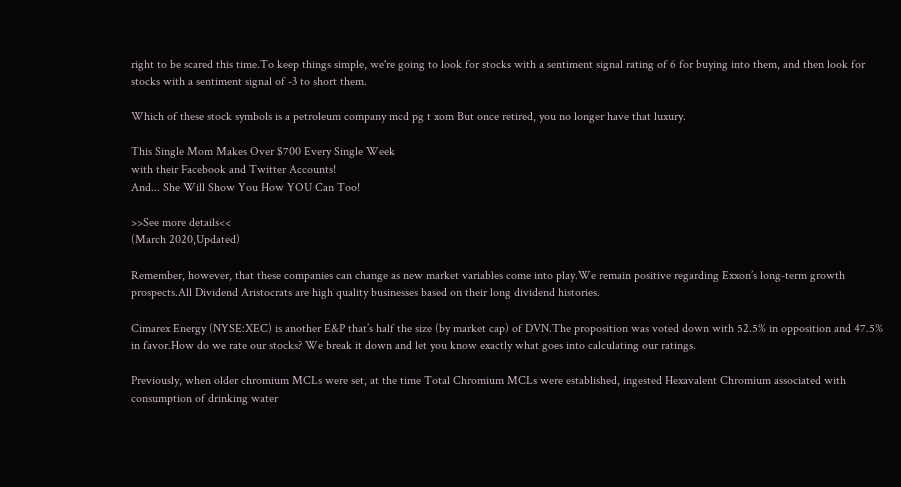right to be scared this time.To keep things simple, we're going to look for stocks with a sentiment signal rating of 6 for buying into them, and then look for stocks with a sentiment signal of -3 to short them.

Which of these stock symbols is a petroleum company mcd pg t xom But once retired, you no longer have that luxury.

This Single Mom Makes Over $700 Every Single Week
with their Facebook and Twitter Accounts!
And... She Will Show You How YOU Can Too!

>>See more details<<
(March 2020,Updated)

Remember, however, that these companies can change as new market variables come into play.We remain positive regarding Exxon’s long-term growth prospects.All Dividend Aristocrats are high quality businesses based on their long dividend histories.

Cimarex Energy (NYSE:XEC) is another E&P that’s half the size (by market cap) of DVN.The proposition was voted down with 52.5% in opposition and 47.5% in favor.How do we rate our stocks? We break it down and let you know exactly what goes into calculating our ratings.

Previously, when older chromium MCLs were set, at the time Total Chromium MCLs were established, ingested Hexavalent Chromium associated with consumption of drinking water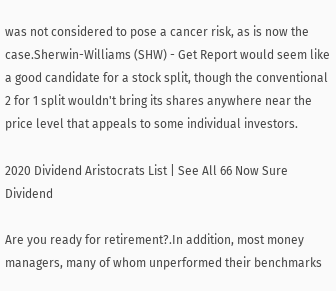was not considered to pose a cancer risk, as is now the case.Sherwin-Williams (SHW) - Get Report would seem like a good candidate for a stock split, though the conventional 2 for 1 split wouldn't bring its shares anywhere near the price level that appeals to some individual investors.

2020 Dividend Aristocrats List | See All 66 Now Sure Dividend

Are you ready for retirement?.In addition, most money managers, many of whom unperformed their benchmarks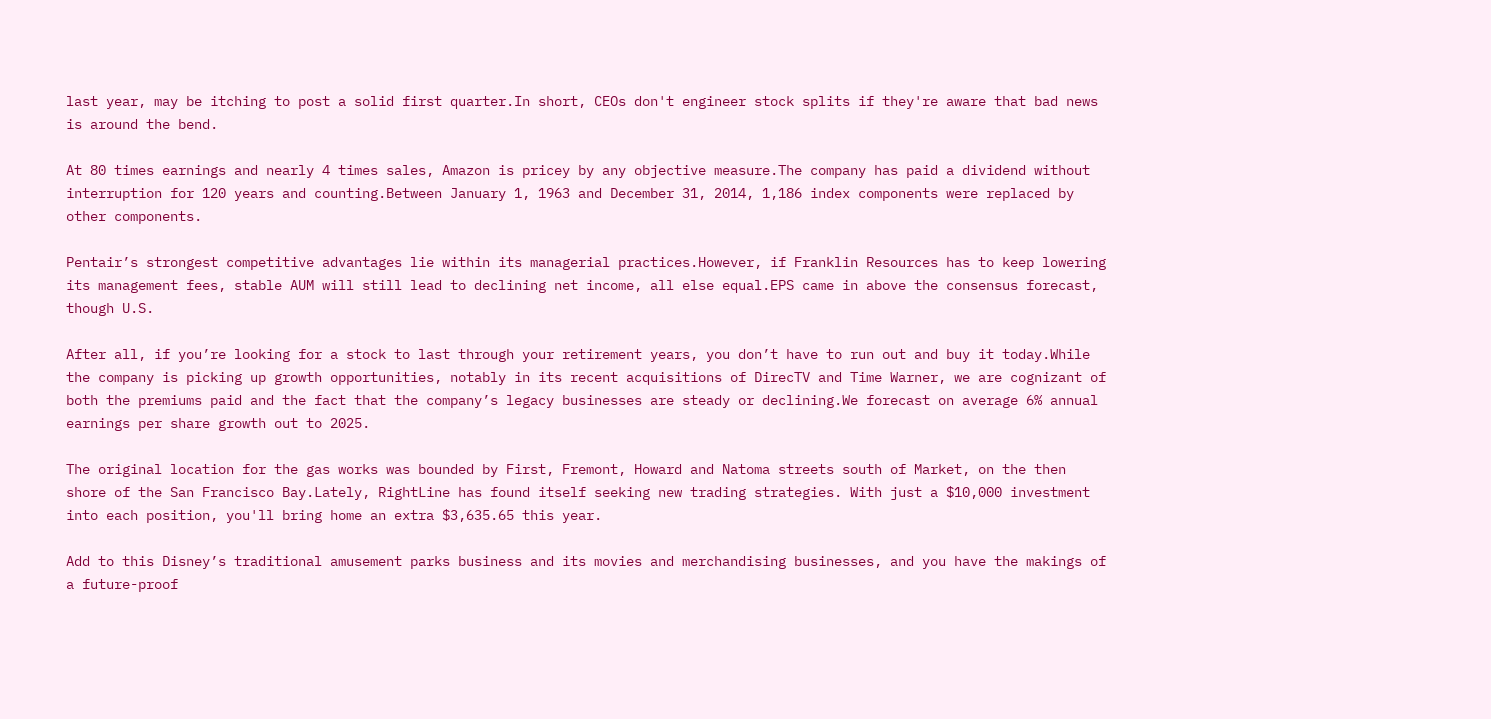last year, may be itching to post a solid first quarter.In short, CEOs don't engineer stock splits if they're aware that bad news is around the bend.

At 80 times earnings and nearly 4 times sales, Amazon is pricey by any objective measure.The company has paid a dividend without interruption for 120 years and counting.Between January 1, 1963 and December 31, 2014, 1,186 index components were replaced by other components.

Pentair’s strongest competitive advantages lie within its managerial practices.However, if Franklin Resources has to keep lowering its management fees, stable AUM will still lead to declining net income, all else equal.EPS came in above the consensus forecast, though U.S.

After all, if you’re looking for a stock to last through your retirement years, you don’t have to run out and buy it today.While the company is picking up growth opportunities, notably in its recent acquisitions of DirecTV and Time Warner, we are cognizant of both the premiums paid and the fact that the company’s legacy businesses are steady or declining.We forecast on average 6% annual earnings per share growth out to 2025.

The original location for the gas works was bounded by First, Fremont, Howard and Natoma streets south of Market, on the then shore of the San Francisco Bay.Lately, RightLine has found itself seeking new trading strategies. With just a $10,000 investment into each position, you'll bring home an extra $3,635.65 this year.

Add to this Disney’s traditional amusement parks business and its movies and merchandising businesses, and you have the makings of a future-proof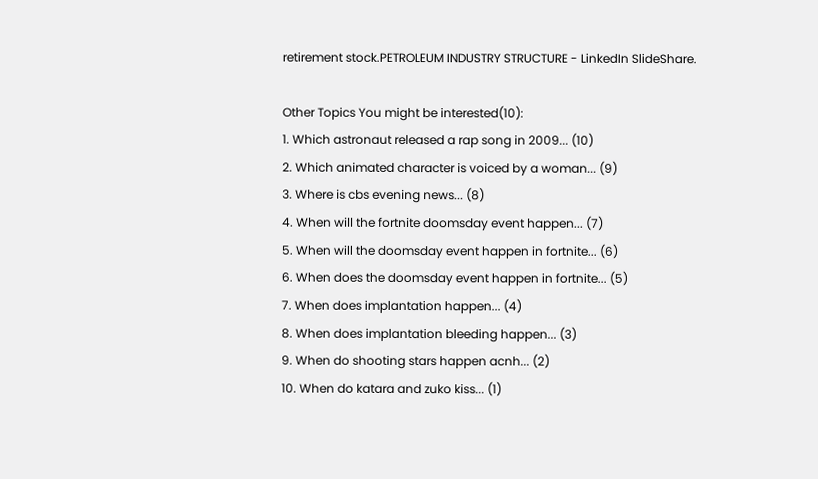retirement stock.PETROLEUM INDUSTRY STRUCTURE - LinkedIn SlideShare.

Other Topics You might be interested(10):
1. Which astronaut released a rap song in 2009... (10)
2. Which animated character is voiced by a woman... (9)
3. Where is cbs evening news... (8)
4. When will the fortnite doomsday event happen... (7)
5. When will the doomsday event happen in fortnite... (6)
6. When does the doomsday event happen in fortnite... (5)
7. When does implantation happen... (4)
8. When does implantation bleeding happen... (3)
9. When do shooting stars happen acnh... (2)
10. When do katara and zuko kiss... (1)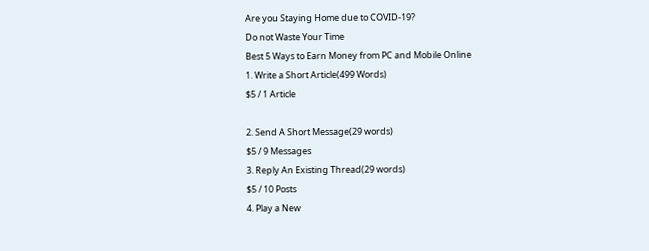Are you Staying Home due to COVID-19?
Do not Waste Your Time
Best 5 Ways to Earn Money from PC and Mobile Online
1. Write a Short Article(499 Words)
$5 / 1 Article

2. Send A Short Message(29 words)
$5 / 9 Messages
3. Reply An Existing Thread(29 words)
$5 / 10 Posts
4. Play a New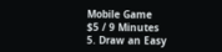Mobile Game
$5 / 9 Minutes
5. Draw an Easy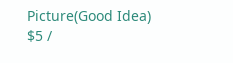Picture(Good Idea)
$5 /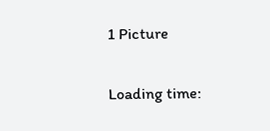1 Picture

Loading time: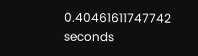0.40461611747742 seconds